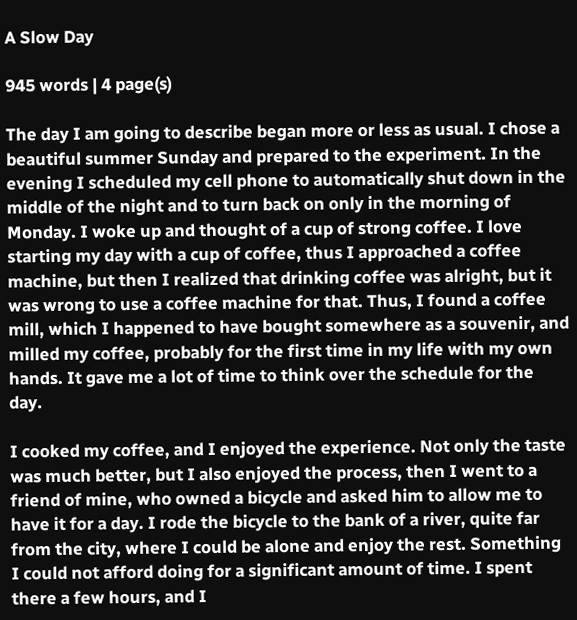A Slow Day

945 words | 4 page(s)

The day I am going to describe began more or less as usual. I chose a beautiful summer Sunday and prepared to the experiment. In the evening I scheduled my cell phone to automatically shut down in the middle of the night and to turn back on only in the morning of Monday. I woke up and thought of a cup of strong coffee. I love starting my day with a cup of coffee, thus I approached a coffee machine, but then I realized that drinking coffee was alright, but it was wrong to use a coffee machine for that. Thus, I found a coffee mill, which I happened to have bought somewhere as a souvenir, and milled my coffee, probably for the first time in my life with my own hands. It gave me a lot of time to think over the schedule for the day.

I cooked my coffee, and I enjoyed the experience. Not only the taste was much better, but I also enjoyed the process, then I went to a friend of mine, who owned a bicycle and asked him to allow me to have it for a day. I rode the bicycle to the bank of a river, quite far from the city, where I could be alone and enjoy the rest. Something I could not afford doing for a significant amount of time. I spent there a few hours, and I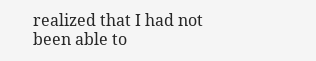realized that I had not been able to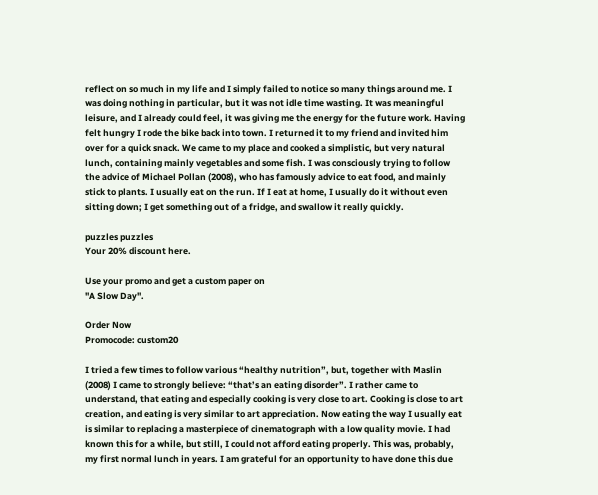reflect on so much in my life and I simply failed to notice so many things around me. I was doing nothing in particular, but it was not idle time wasting. It was meaningful leisure, and I already could feel, it was giving me the energy for the future work. Having felt hungry I rode the bike back into town. I returned it to my friend and invited him over for a quick snack. We came to my place and cooked a simplistic, but very natural lunch, containing mainly vegetables and some fish. I was consciously trying to follow the advice of Michael Pollan (2008), who has famously advice to eat food, and mainly stick to plants. I usually eat on the run. If I eat at home, I usually do it without even sitting down; I get something out of a fridge, and swallow it really quickly.

puzzles puzzles
Your 20% discount here.

Use your promo and get a custom paper on
"A Slow Day".

Order Now
Promocode: custom20

I tried a few times to follow various “healthy nutrition”, but, together with Maslin (2008) I came to strongly believe: “that’s an eating disorder”. I rather came to understand, that eating and especially cooking is very close to art. Cooking is close to art creation, and eating is very similar to art appreciation. Now eating the way I usually eat is similar to replacing a masterpiece of cinematograph with a low quality movie. I had known this for a while, but still, I could not afford eating properly. This was, probably, my first normal lunch in years. I am grateful for an opportunity to have done this due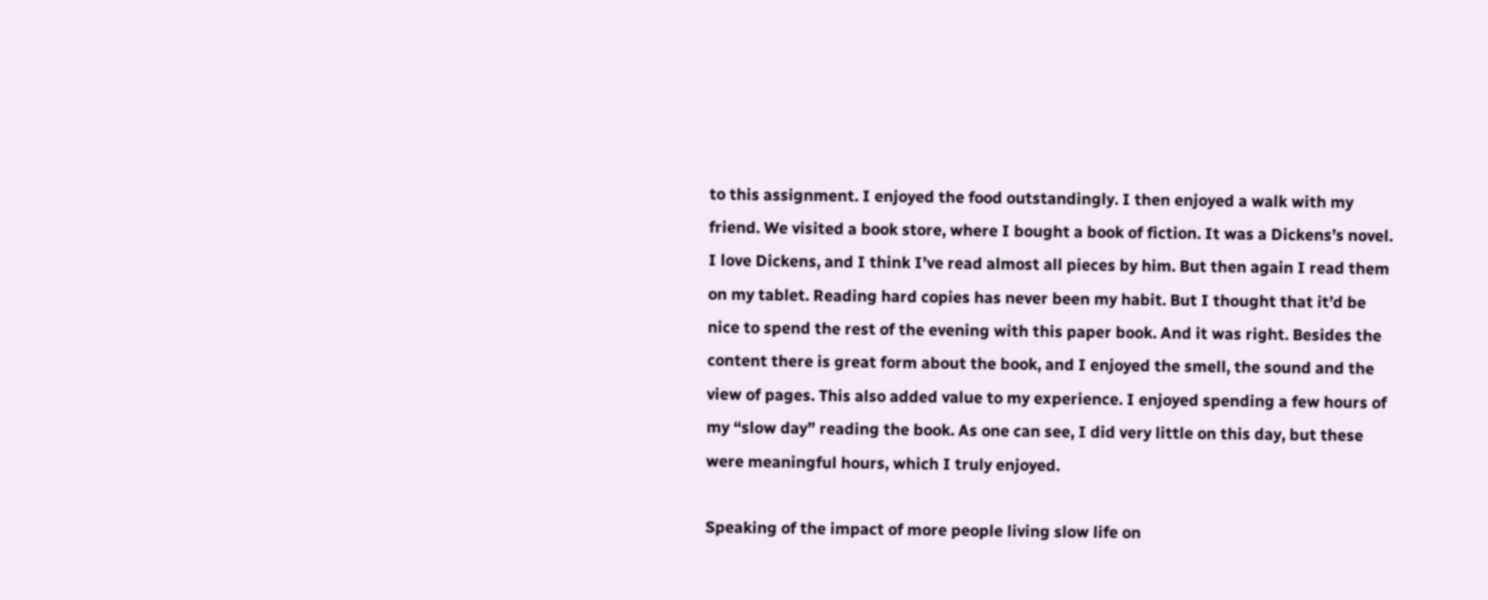to this assignment. I enjoyed the food outstandingly. I then enjoyed a walk with my friend. We visited a book store, where I bought a book of fiction. It was a Dickens’s novel. I love Dickens, and I think I’ve read almost all pieces by him. But then again I read them on my tablet. Reading hard copies has never been my habit. But I thought that it’d be nice to spend the rest of the evening with this paper book. And it was right. Besides the content there is great form about the book, and I enjoyed the smell, the sound and the view of pages. This also added value to my experience. I enjoyed spending a few hours of my “slow day” reading the book. As one can see, I did very little on this day, but these were meaningful hours, which I truly enjoyed.

Speaking of the impact of more people living slow life on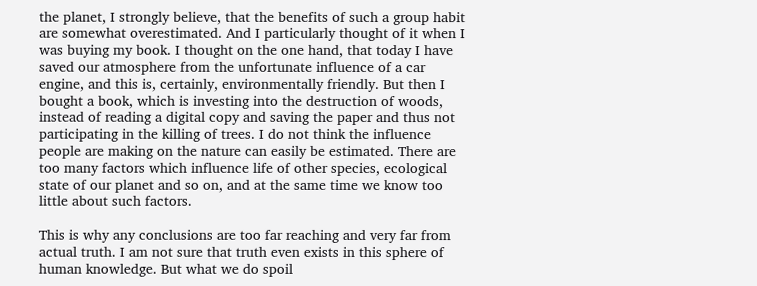the planet, I strongly believe, that the benefits of such a group habit are somewhat overestimated. And I particularly thought of it when I was buying my book. I thought on the one hand, that today I have saved our atmosphere from the unfortunate influence of a car engine, and this is, certainly, environmentally friendly. But then I bought a book, which is investing into the destruction of woods, instead of reading a digital copy and saving the paper and thus not participating in the killing of trees. I do not think the influence people are making on the nature can easily be estimated. There are too many factors which influence life of other species, ecological state of our planet and so on, and at the same time we know too little about such factors.

This is why any conclusions are too far reaching and very far from actual truth. I am not sure that truth even exists in this sphere of human knowledge. But what we do spoil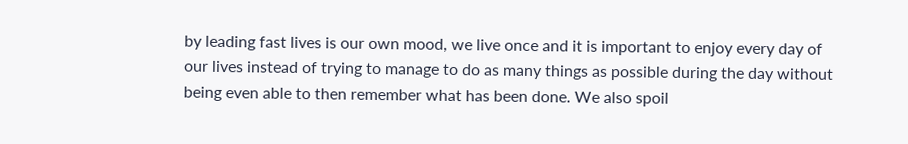by leading fast lives is our own mood, we live once and it is important to enjoy every day of our lives instead of trying to manage to do as many things as possible during the day without being even able to then remember what has been done. We also spoil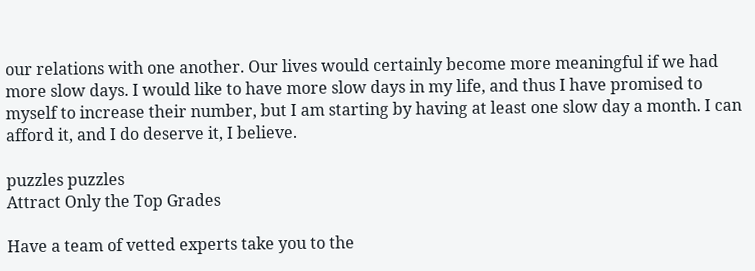our relations with one another. Our lives would certainly become more meaningful if we had more slow days. I would like to have more slow days in my life, and thus I have promised to myself to increase their number, but I am starting by having at least one slow day a month. I can afford it, and I do deserve it, I believe.

puzzles puzzles
Attract Only the Top Grades

Have a team of vetted experts take you to the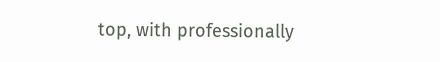top, with professionally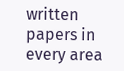written papers in every area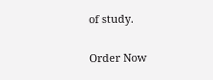of study.

Order Now